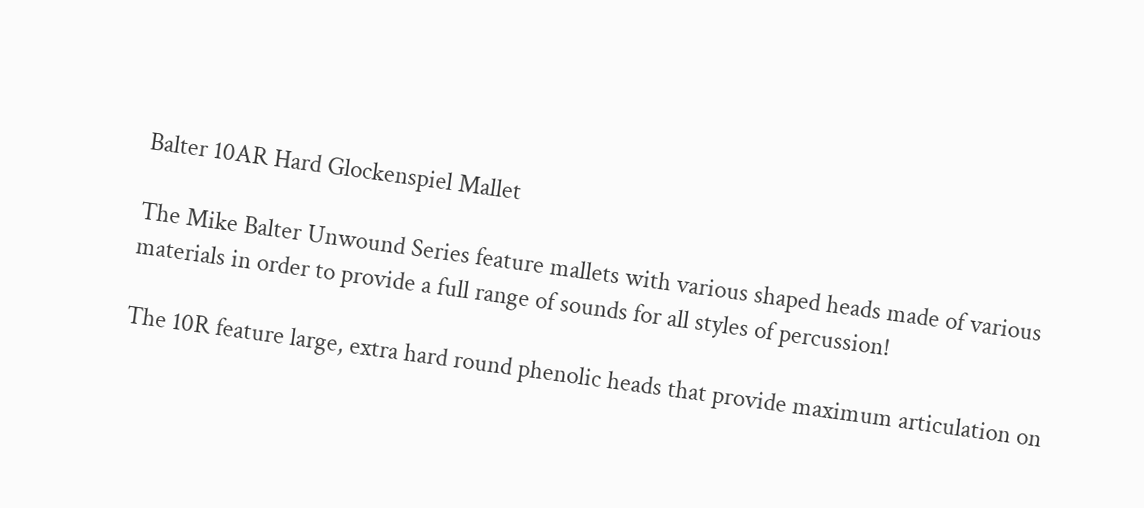Balter 10AR Hard Glockenspiel Mallet

The Mike Balter Unwound Series feature mallets with various shaped heads made of various materials in order to provide a full range of sounds for all styles of percussion!

The 10R feature large, extra hard round phenolic heads that provide maximum articulation on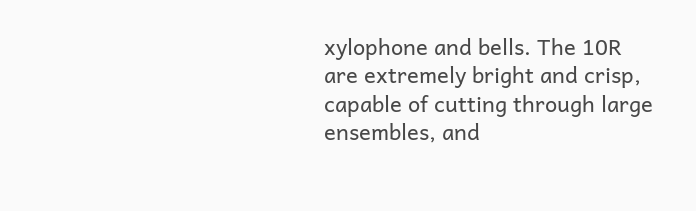xylophone and bells. The 10R are extremely bright and crisp, capable of cutting through large ensembles, and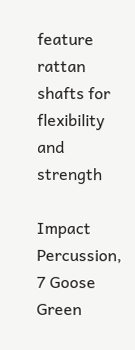feature rattan shafts for flexibility and strength

Impact Percussion, 7 Goose Green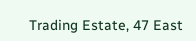Trading Estate, 47 East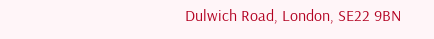Dulwich Road, London, SE22 9BN